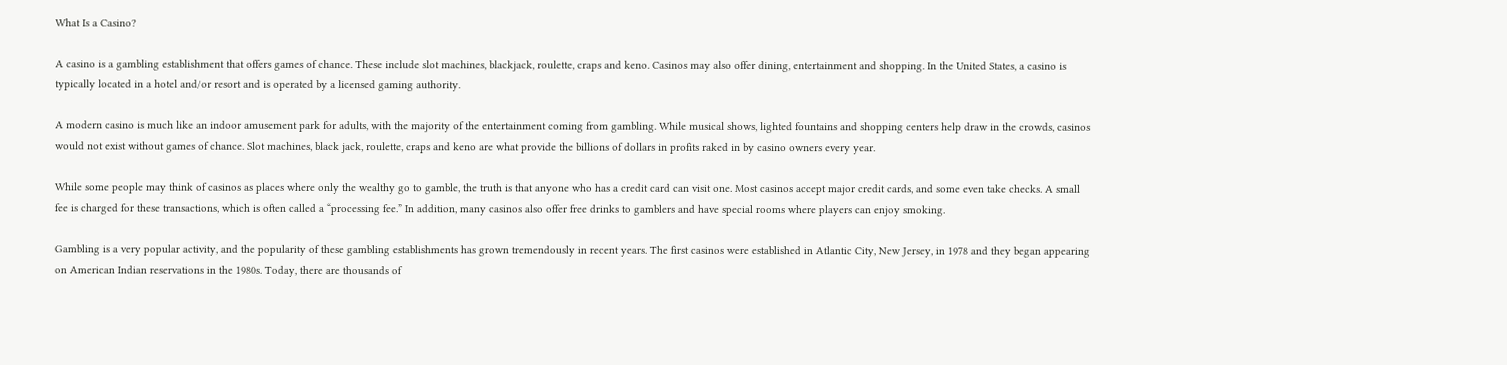What Is a Casino?

A casino is a gambling establishment that offers games of chance. These include slot machines, blackjack, roulette, craps and keno. Casinos may also offer dining, entertainment and shopping. In the United States, a casino is typically located in a hotel and/or resort and is operated by a licensed gaming authority.

A modern casino is much like an indoor amusement park for adults, with the majority of the entertainment coming from gambling. While musical shows, lighted fountains and shopping centers help draw in the crowds, casinos would not exist without games of chance. Slot machines, black jack, roulette, craps and keno are what provide the billions of dollars in profits raked in by casino owners every year.

While some people may think of casinos as places where only the wealthy go to gamble, the truth is that anyone who has a credit card can visit one. Most casinos accept major credit cards, and some even take checks. A small fee is charged for these transactions, which is often called a “processing fee.” In addition, many casinos also offer free drinks to gamblers and have special rooms where players can enjoy smoking.

Gambling is a very popular activity, and the popularity of these gambling establishments has grown tremendously in recent years. The first casinos were established in Atlantic City, New Jersey, in 1978 and they began appearing on American Indian reservations in the 1980s. Today, there are thousands of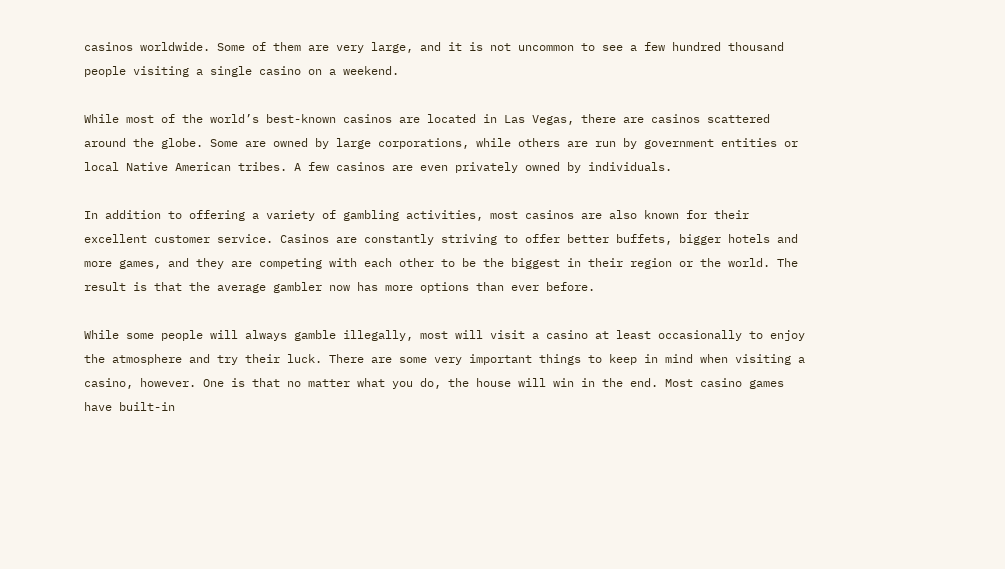casinos worldwide. Some of them are very large, and it is not uncommon to see a few hundred thousand people visiting a single casino on a weekend.

While most of the world’s best-known casinos are located in Las Vegas, there are casinos scattered around the globe. Some are owned by large corporations, while others are run by government entities or local Native American tribes. A few casinos are even privately owned by individuals.

In addition to offering a variety of gambling activities, most casinos are also known for their excellent customer service. Casinos are constantly striving to offer better buffets, bigger hotels and more games, and they are competing with each other to be the biggest in their region or the world. The result is that the average gambler now has more options than ever before.

While some people will always gamble illegally, most will visit a casino at least occasionally to enjoy the atmosphere and try their luck. There are some very important things to keep in mind when visiting a casino, however. One is that no matter what you do, the house will win in the end. Most casino games have built-in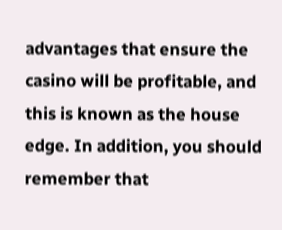advantages that ensure the casino will be profitable, and this is known as the house edge. In addition, you should remember that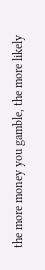the more money you gamble, the more likely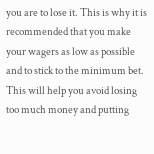you are to lose it. This is why it is recommended that you make your wagers as low as possible and to stick to the minimum bet. This will help you avoid losing too much money and putting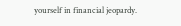yourself in financial jeopardy.